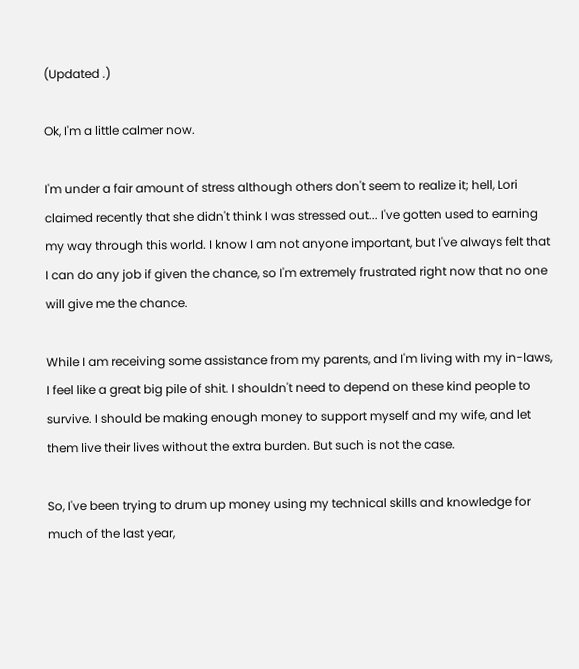(Updated .)

Ok, I'm a little calmer now.

I'm under a fair amount of stress although others don't seem to realize it; hell, Lori claimed recently that she didn't think I was stressed out... I've gotten used to earning my way through this world. I know I am not anyone important, but I've always felt that I can do any job if given the chance, so I'm extremely frustrated right now that no one will give me the chance.

While I am receiving some assistance from my parents, and I'm living with my in-laws, I feel like a great big pile of shit. I shouldn't need to depend on these kind people to survive. I should be making enough money to support myself and my wife, and let them live their lives without the extra burden. But such is not the case.

So, I've been trying to drum up money using my technical skills and knowledge for much of the last year,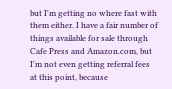but I'm getting no where fast with them either. I have a fair number of things available for sale through Cafe Press and Amazon.com, but I'm not even getting referral fees at this point, because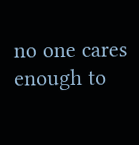no one cares enough to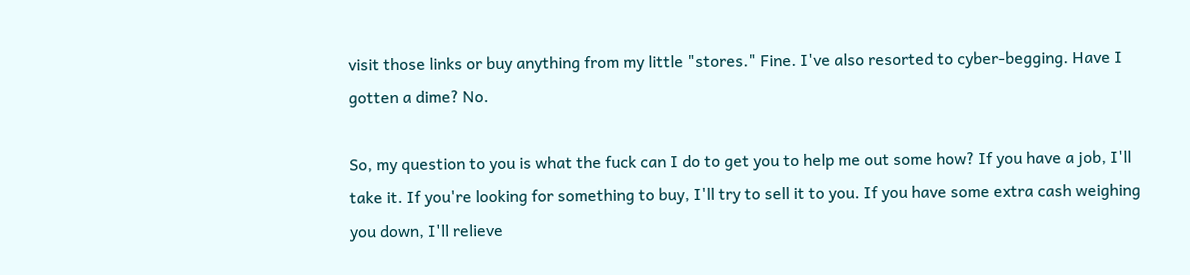visit those links or buy anything from my little "stores." Fine. I've also resorted to cyber-begging. Have I gotten a dime? No.

So, my question to you is what the fuck can I do to get you to help me out some how? If you have a job, I'll take it. If you're looking for something to buy, I'll try to sell it to you. If you have some extra cash weighing you down, I'll relieve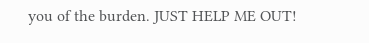you of the burden. JUST HELP ME OUT!